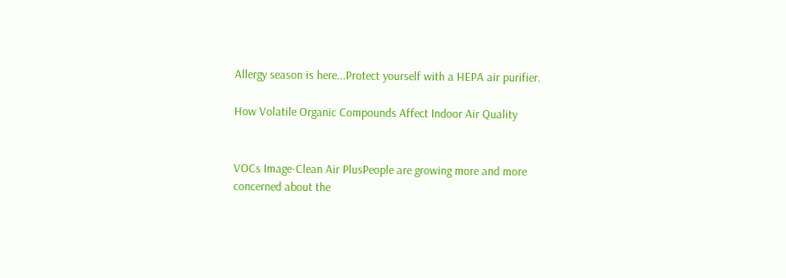Allergy season is here...Protect yourself with a HEPA air purifier.

How Volatile Organic Compounds Affect Indoor Air Quality


VOCs Image-Clean Air PlusPeople are growing more and more concerned about the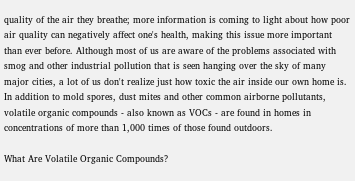quality of the air they breathe; more information is coming to light about how poor air quality can negatively affect one's health, making this issue more important than ever before. Although most of us are aware of the problems associated with smog and other industrial pollution that is seen hanging over the sky of many major cities, a lot of us don't realize just how toxic the air inside our own home is. In addition to mold spores, dust mites and other common airborne pollutants, volatile organic compounds - also known as VOCs - are found in homes in concentrations of more than 1,000 times of those found outdoors.

What Are Volatile Organic Compounds?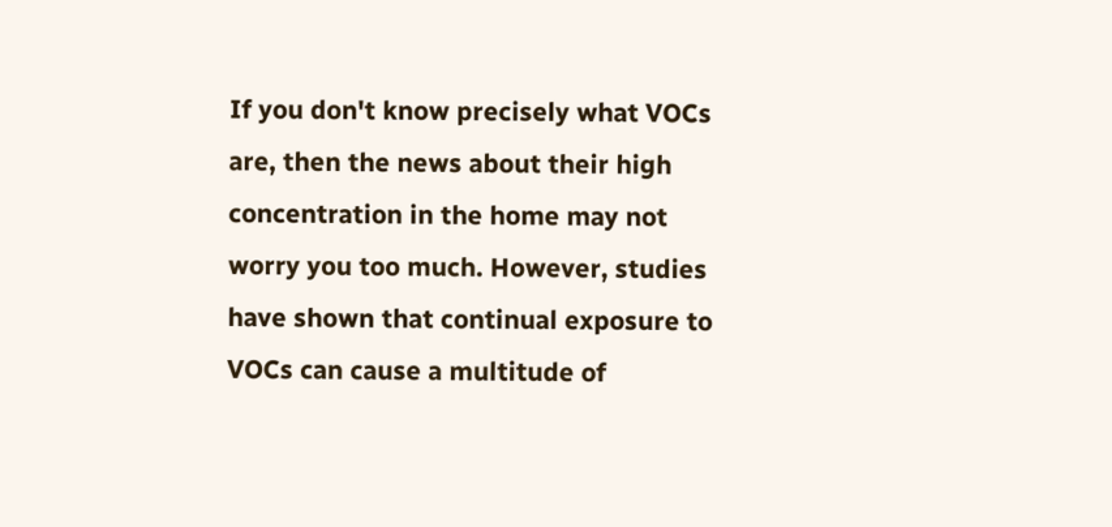If you don't know precisely what VOCs are, then the news about their high concentration in the home may not worry you too much. However, studies have shown that continual exposure to VOCs can cause a multitude of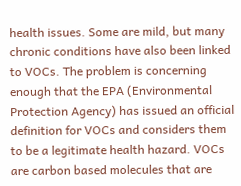health issues. Some are mild, but many chronic conditions have also been linked to VOCs. The problem is concerning enough that the EPA (Environmental Protection Agency) has issued an official definition for VOCs and considers them to be a legitimate health hazard. VOCs are carbon based molecules that are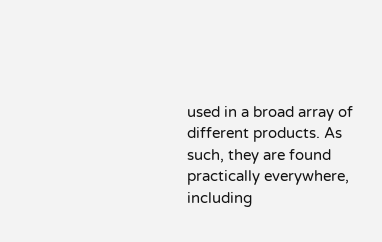used in a broad array of different products. As such, they are found practically everywhere, including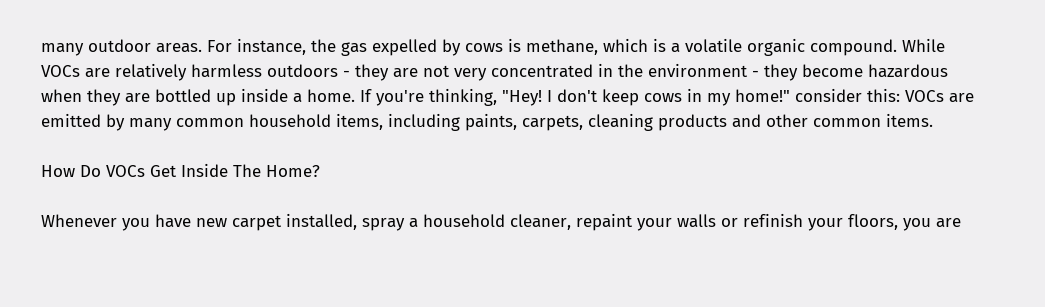many outdoor areas. For instance, the gas expelled by cows is methane, which is a volatile organic compound. While VOCs are relatively harmless outdoors - they are not very concentrated in the environment - they become hazardous when they are bottled up inside a home. If you're thinking, "Hey! I don't keep cows in my home!" consider this: VOCs are emitted by many common household items, including paints, carpets, cleaning products and other common items.

How Do VOCs Get Inside The Home?

Whenever you have new carpet installed, spray a household cleaner, repaint your walls or refinish your floors, you are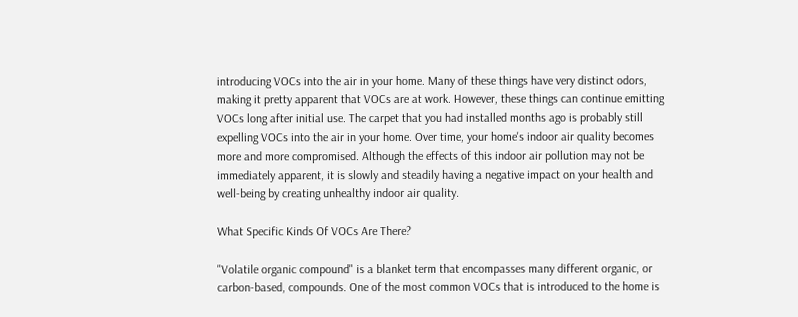introducing VOCs into the air in your home. Many of these things have very distinct odors, making it pretty apparent that VOCs are at work. However, these things can continue emitting VOCs long after initial use. The carpet that you had installed months ago is probably still expelling VOCs into the air in your home. Over time, your home's indoor air quality becomes more and more compromised. Although the effects of this indoor air pollution may not be immediately apparent, it is slowly and steadily having a negative impact on your health and well-being by creating unhealthy indoor air quality.

What Specific Kinds Of VOCs Are There?

"Volatile organic compound" is a blanket term that encompasses many different organic, or carbon-based, compounds. One of the most common VOCs that is introduced to the home is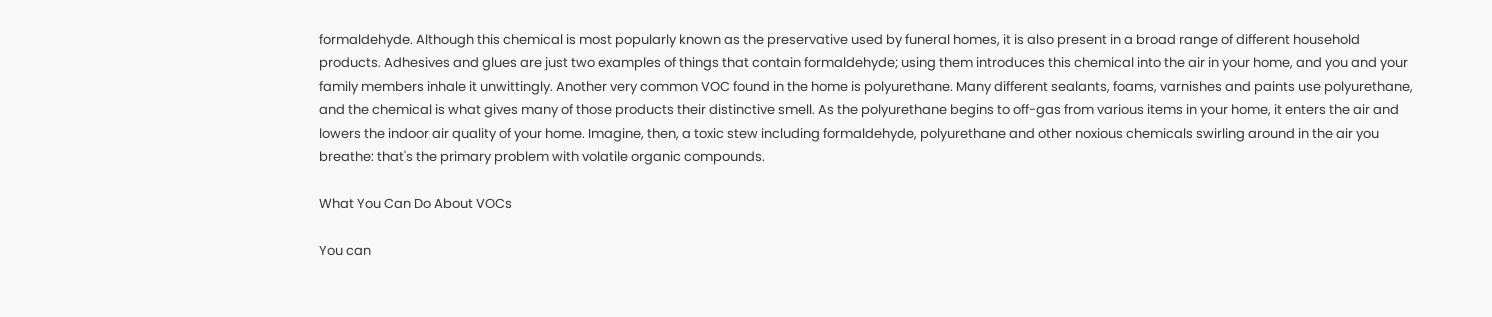formaldehyde. Although this chemical is most popularly known as the preservative used by funeral homes, it is also present in a broad range of different household products. Adhesives and glues are just two examples of things that contain formaldehyde; using them introduces this chemical into the air in your home, and you and your family members inhale it unwittingly. Another very common VOC found in the home is polyurethane. Many different sealants, foams, varnishes and paints use polyurethane, and the chemical is what gives many of those products their distinctive smell. As the polyurethane begins to off-gas from various items in your home, it enters the air and lowers the indoor air quality of your home. Imagine, then, a toxic stew including formaldehyde, polyurethane and other noxious chemicals swirling around in the air you breathe: that's the primary problem with volatile organic compounds.

What You Can Do About VOCs

You can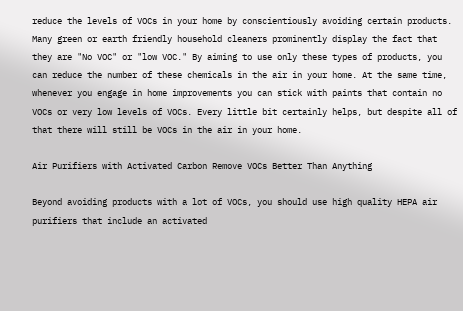reduce the levels of VOCs in your home by conscientiously avoiding certain products. Many green or earth friendly household cleaners prominently display the fact that they are "No VOC" or "low VOC." By aiming to use only these types of products, you can reduce the number of these chemicals in the air in your home. At the same time, whenever you engage in home improvements you can stick with paints that contain no VOCs or very low levels of VOCs. Every little bit certainly helps, but despite all of that there will still be VOCs in the air in your home.

Air Purifiers with Activated Carbon Remove VOCs Better Than Anything

Beyond avoiding products with a lot of VOCs, you should use high quality HEPA air purifiers that include an activated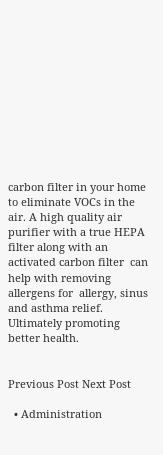carbon filter in your home to eliminate VOCs in the air. A high quality air purifier with a true HEPA filter along with an activated carbon filter  can help with removing allergens for  allergy, sinus and asthma relief. Ultimately promoting better health.


Previous Post Next Post

  • Administration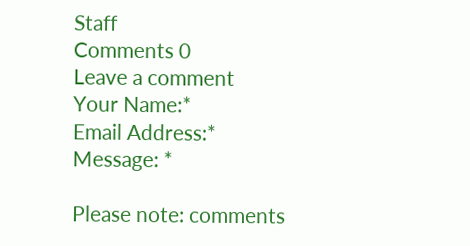Staff
Comments 0
Leave a comment
Your Name:*
Email Address:*
Message: *

Please note: comments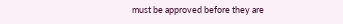must be approved before they are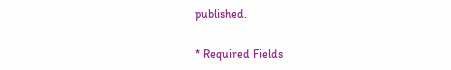published.

* Required Fields